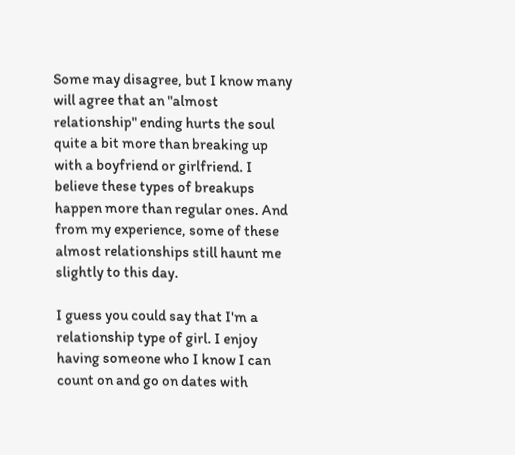Some may disagree, but I know many will agree that an "almost relationship" ending hurts the soul quite a bit more than breaking up with a boyfriend or girlfriend. I believe these types of breakups happen more than regular ones. And from my experience, some of these almost relationships still haunt me slightly to this day.

I guess you could say that I'm a relationship type of girl. I enjoy having someone who I know I can count on and go on dates with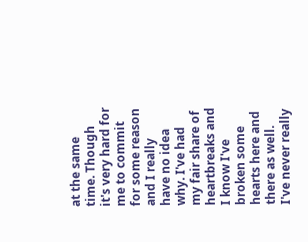at the same time. Though it's very hard for me to commit for some reason and I really have no idea why. I've had my fair share of heartbreaks and I know I've broken some hearts here and there as well. I've never really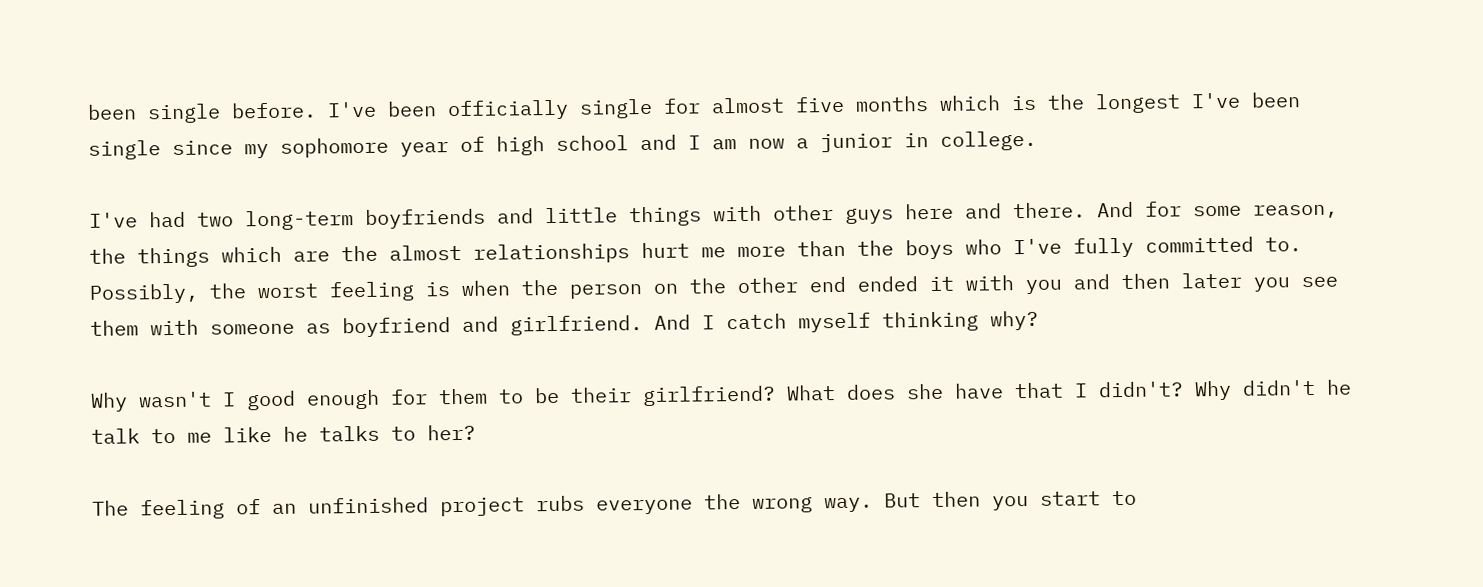been single before. I've been officially single for almost five months which is the longest I've been single since my sophomore year of high school and I am now a junior in college.

I've had two long-term boyfriends and little things with other guys here and there. And for some reason, the things which are the almost relationships hurt me more than the boys who I've fully committed to. Possibly, the worst feeling is when the person on the other end ended it with you and then later you see them with someone as boyfriend and girlfriend. And I catch myself thinking why?

Why wasn't I good enough for them to be their girlfriend? What does she have that I didn't? Why didn't he talk to me like he talks to her?

The feeling of an unfinished project rubs everyone the wrong way. But then you start to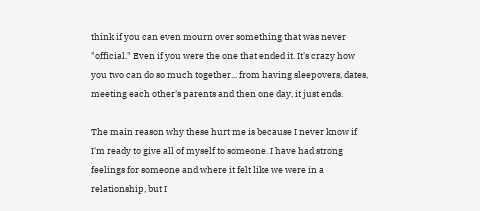think if you can even mourn over something that was never "official." Even if you were the one that ended it. It's crazy how you two can do so much together... from having sleepovers, dates, meeting each other's parents and then one day, it just ends.

The main reason why these hurt me is because I never know if I'm ready to give all of myself to someone. I have had strong feelings for someone and where it felt like we were in a relationship, but I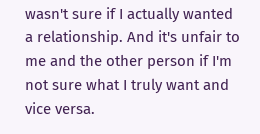wasn't sure if I actually wanted a relationship. And it's unfair to me and the other person if I'm not sure what I truly want and vice versa.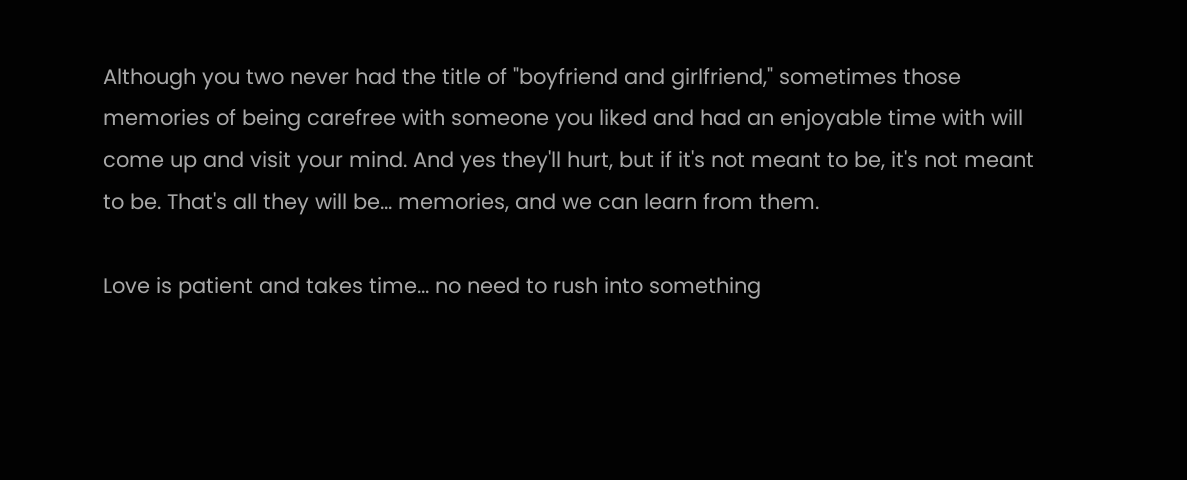Although you two never had the title of "boyfriend and girlfriend," sometimes those memories of being carefree with someone you liked and had an enjoyable time with will come up and visit your mind. And yes they'll hurt, but if it's not meant to be, it's not meant to be. That's all they will be... memories, and we can learn from them.

Love is patient and takes time... no need to rush into something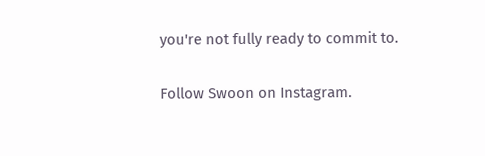you're not fully ready to commit to.

Follow Swoon on Instagram.